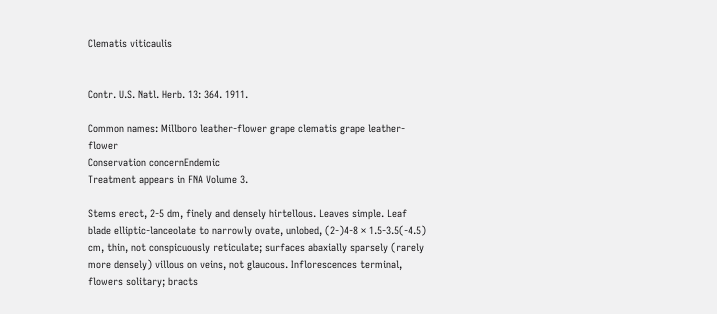Clematis viticaulis


Contr. U.S. Natl. Herb. 13: 364. 1911.

Common names: Millboro leather-flower grape clematis grape leather-flower
Conservation concernEndemic
Treatment appears in FNA Volume 3.

Stems erect, 2-5 dm, finely and densely hirtellous. Leaves simple. Leaf blade elliptic-lanceolate to narrowly ovate, unlobed, (2-)4-8 × 1.5-3.5(-4.5) cm, thin, not conspicuously reticulate; surfaces abaxially sparsely (rarely more densely) villous on veins, not glaucous. Inflorescences terminal, flowers solitary; bracts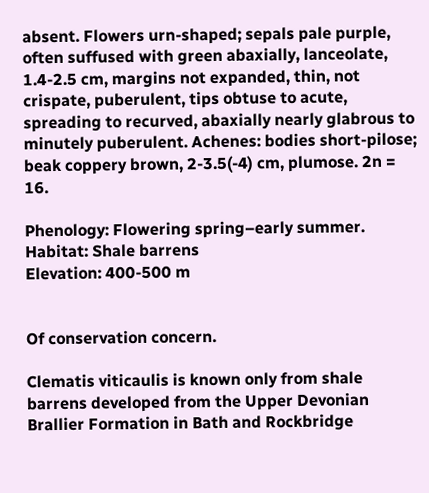absent. Flowers urn-shaped; sepals pale purple, often suffused with green abaxially, lanceolate, 1.4-2.5 cm, margins not expanded, thin, not crispate, puberulent, tips obtuse to acute, spreading to recurved, abaxially nearly glabrous to minutely puberulent. Achenes: bodies short-pilose; beak coppery brown, 2-3.5(-4) cm, plumose. 2n = 16.

Phenology: Flowering spring–early summer.
Habitat: Shale barrens
Elevation: 400-500 m


Of conservation concern.

Clematis viticaulis is known only from shale barrens developed from the Upper Devonian Brallier Formation in Bath and Rockbridge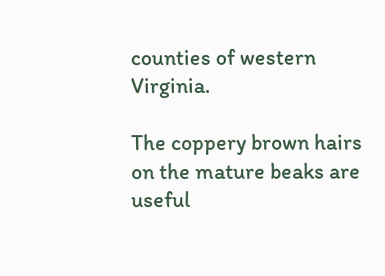counties of western Virginia.

The coppery brown hairs on the mature beaks are useful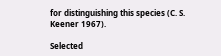for distinguishing this species (C. S. Keener 1967).

Selected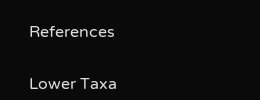References


Lower Taxa